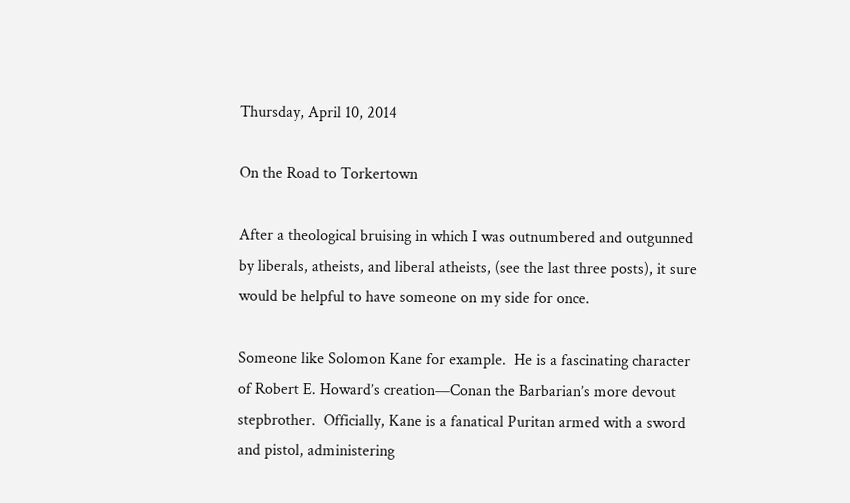Thursday, April 10, 2014

On the Road to Torkertown

After a theological bruising in which I was outnumbered and outgunned by liberals, atheists, and liberal atheists, (see the last three posts), it sure would be helpful to have someone on my side for once.

Someone like Solomon Kane for example.  He is a fascinating character of Robert E. Howard’s creation—Conan the Barbarian’s more devout stepbrother.  Officially, Kane is a fanatical Puritan armed with a sword and pistol, administering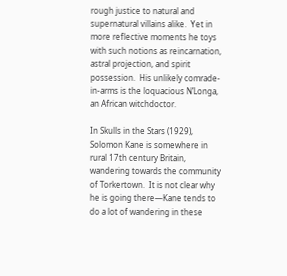rough justice to natural and supernatural villains alike.  Yet in more reflective moments he toys with such notions as reincarnation, astral projection, and spirit possession.  His unlikely comrade-in-arms is the loquacious N’Longa, an African witchdoctor.

In Skulls in the Stars (1929), Solomon Kane is somewhere in rural 17th century Britain, wandering towards the community of Torkertown.  It is not clear why he is going there—Kane tends to do a lot of wandering in these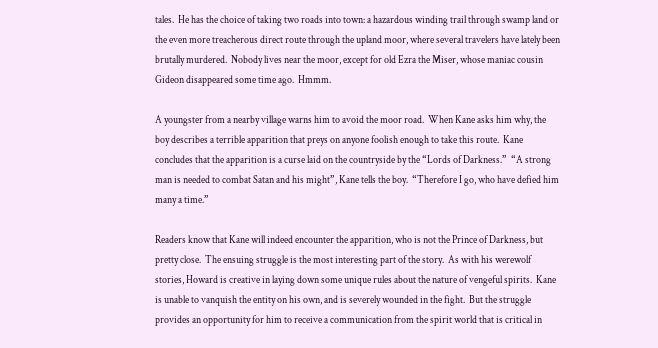tales.  He has the choice of taking two roads into town: a hazardous winding trail through swamp land or the even more treacherous direct route through the upland moor, where several travelers have lately been brutally murdered.  Nobody lives near the moor, except for old Ezra the Miser, whose maniac cousin Gideon disappeared some time ago.  Hmmm.

A youngster from a nearby village warns him to avoid the moor road.  When Kane asks him why, the boy describes a terrible apparition that preys on anyone foolish enough to take this route.  Kane concludes that the apparition is a curse laid on the countryside by the “Lords of Darkness.”  “A strong man is needed to combat Satan and his might”, Kane tells the boy.  “Therefore I go, who have defied him many a time.”

Readers know that Kane will indeed encounter the apparition, who is not the Prince of Darkness, but pretty close.  The ensuing struggle is the most interesting part of the story.  As with his werewolf stories, Howard is creative in laying down some unique rules about the nature of vengeful spirits.  Kane is unable to vanquish the entity on his own, and is severely wounded in the fight.  But the struggle provides an opportunity for him to receive a communication from the spirit world that is critical in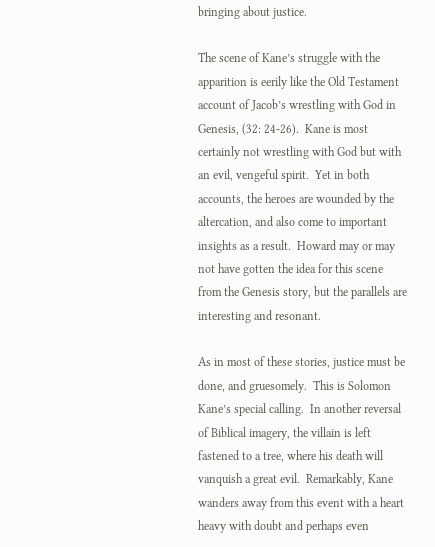bringing about justice.

The scene of Kane’s struggle with the apparition is eerily like the Old Testament account of Jacob’s wrestling with God in Genesis, (32: 24-26).  Kane is most certainly not wrestling with God but with an evil, vengeful spirit.  Yet in both accounts, the heroes are wounded by the altercation, and also come to important insights as a result.  Howard may or may not have gotten the idea for this scene from the Genesis story, but the parallels are interesting and resonant.

As in most of these stories, justice must be done, and gruesomely.  This is Solomon Kane’s special calling.  In another reversal of Biblical imagery, the villain is left fastened to a tree, where his death will vanquish a great evil.  Remarkably, Kane wanders away from this event with a heart heavy with doubt and perhaps even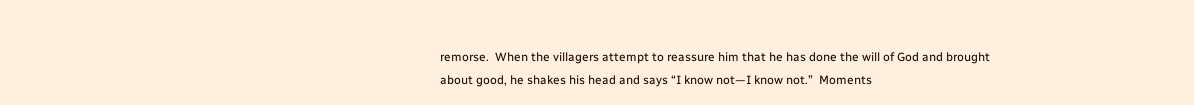remorse.  When the villagers attempt to reassure him that he has done the will of God and brought about good, he shakes his head and says “I know not—I know not.”  Moments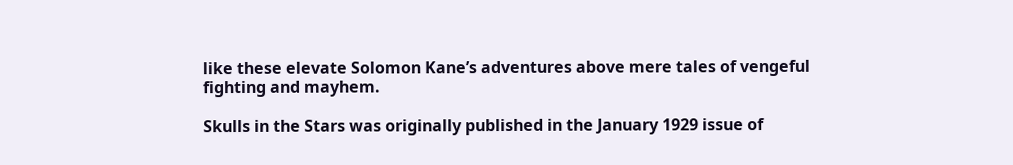like these elevate Solomon Kane’s adventures above mere tales of vengeful fighting and mayhem.

Skulls in the Stars was originally published in the January 1929 issue of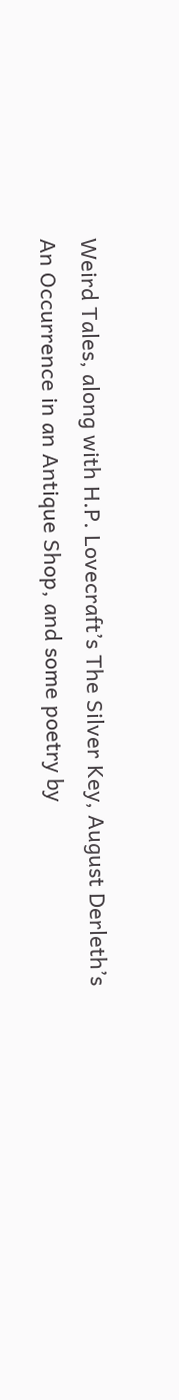Weird Tales, along with H.P. Lovecraft’s The Silver Key, August Derleth’s An Occurrence in an Antique Shop, and some poetry by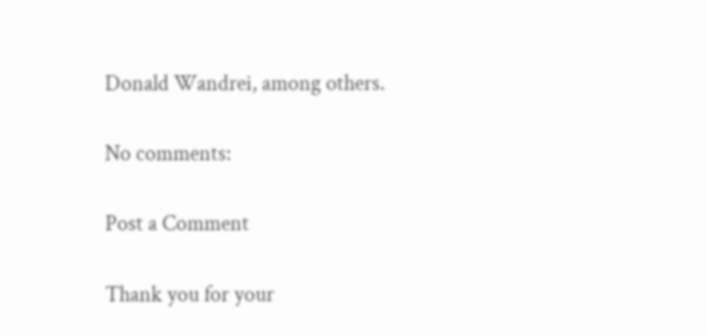Donald Wandrei, among others.

No comments:

Post a Comment

Thank you for your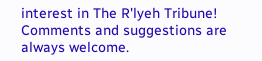interest in The R'lyeh Tribune! Comments and suggestions are always welcome.